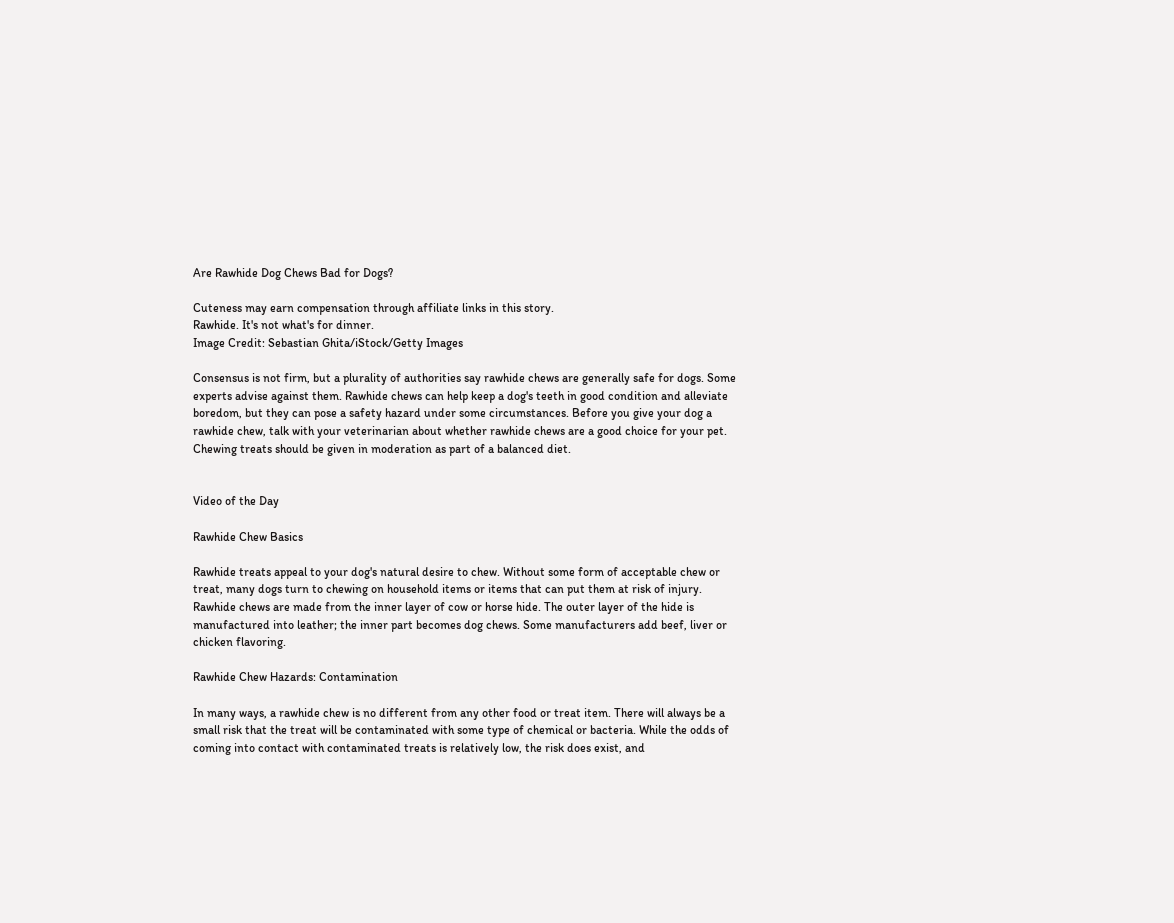Are Rawhide Dog Chews Bad for Dogs?

Cuteness may earn compensation through affiliate links in this story.
Rawhide. It's not what's for dinner.
Image Credit: Sebastian Ghita/iStock/Getty Images

Consensus is not firm, but a plurality of authorities say rawhide chews are generally safe for dogs. Some experts advise against them. Rawhide chews can help keep a dog's teeth in good condition and alleviate boredom, but they can pose a safety hazard under some circumstances. Before you give your dog a rawhide chew, talk with your veterinarian about whether rawhide chews are a good choice for your pet. Chewing treats should be given in moderation as part of a balanced diet.


Video of the Day

Rawhide Chew Basics

Rawhide treats appeal to your dog's natural desire to chew. Without some form of acceptable chew or treat, many dogs turn to chewing on household items or items that can put them at risk of injury. Rawhide chews are made from the inner layer of cow or horse hide. The outer layer of the hide is manufactured into leather; the inner part becomes dog chews. Some manufacturers add beef, liver or chicken flavoring.

Rawhide Chew Hazards: Contamination

In many ways, a rawhide chew is no different from any other food or treat item. There will always be a small risk that the treat will be contaminated with some type of chemical or bacteria. While the odds of coming into contact with contaminated treats is relatively low, the risk does exist, and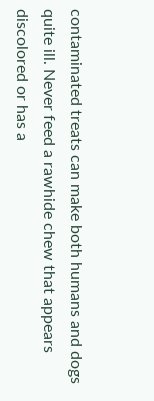contaminated treats can make both humans and dogs quite ill. Never feed a rawhide chew that appears discolored or has a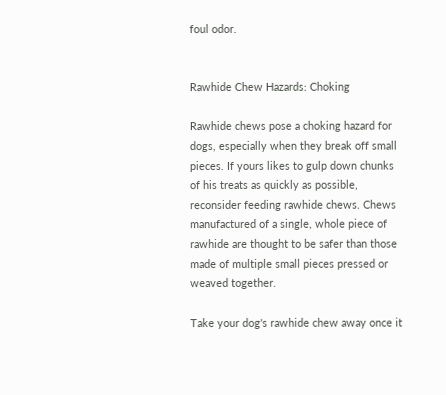foul odor.


Rawhide Chew Hazards: Choking

Rawhide chews pose a choking hazard for dogs, especially when they break off small pieces. If yours likes to gulp down chunks of his treats as quickly as possible, reconsider feeding rawhide chews. Chews manufactured of a single, whole piece of rawhide are thought to be safer than those made of multiple small pieces pressed or weaved together.

Take your dog's rawhide chew away once it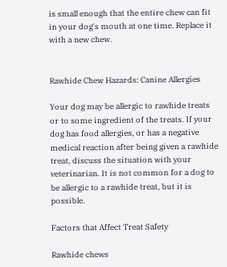is small enough that the entire chew can fit in your dog's mouth at one time. Replace it with a new chew.


Rawhide Chew Hazards: Canine Allergies

Your dog may be allergic to rawhide treats or to some ingredient of the treats. If your dog has food allergies, or has a negative medical reaction after being given a rawhide treat, discuss the situation with your veterinarian. It is not common for a dog to be allergic to a rawhide treat, but it is possible.

Factors that Affect Treat Safety

Rawhide chews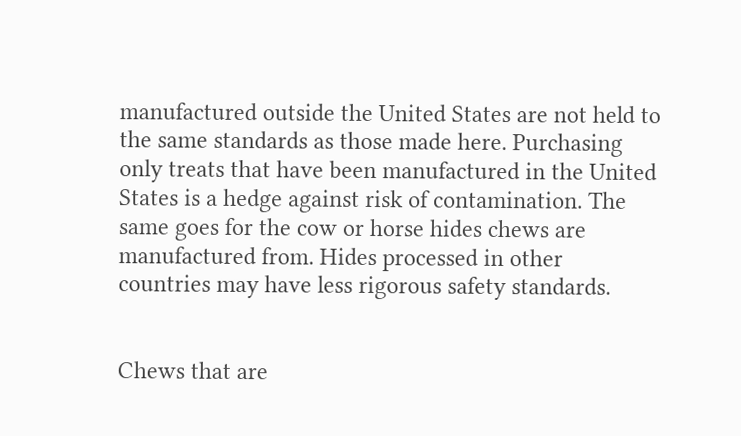manufactured outside the United States are not held to the same standards as those made here. Purchasing only treats that have been manufactured in the United States is a hedge against risk of contamination. The same goes for the cow or horse hides chews are manufactured from. Hides processed in other countries may have less rigorous safety standards.


Chews that are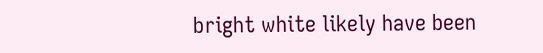bright white likely have been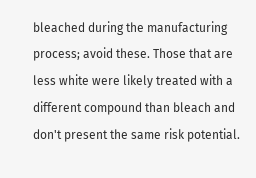bleached during the manufacturing process; avoid these. Those that are less white were likely treated with a different compound than bleach and don't present the same risk potential.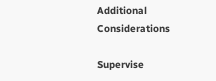Additional Considerations

Supervise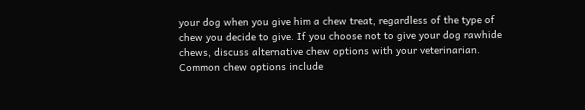your dog when you give him a chew treat, regardless of the type of chew you decide to give. If you choose not to give your dog rawhide chews, discuss alternative chew options with your veterinarian. Common chew options include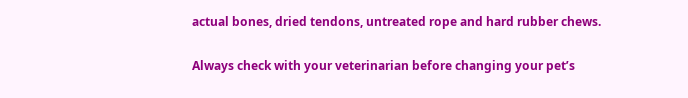actual bones, dried tendons, untreated rope and hard rubber chews.

Always check with your veterinarian before changing your pet’s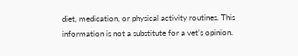diet, medication, or physical activity routines. This information is not a substitute for a vet’s opinion.